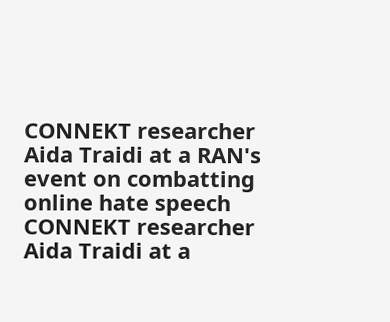CONNEKT researcher Aida Traidi at a RAN's event on combatting online hate speech
CONNEKT researcher Aida Traidi at a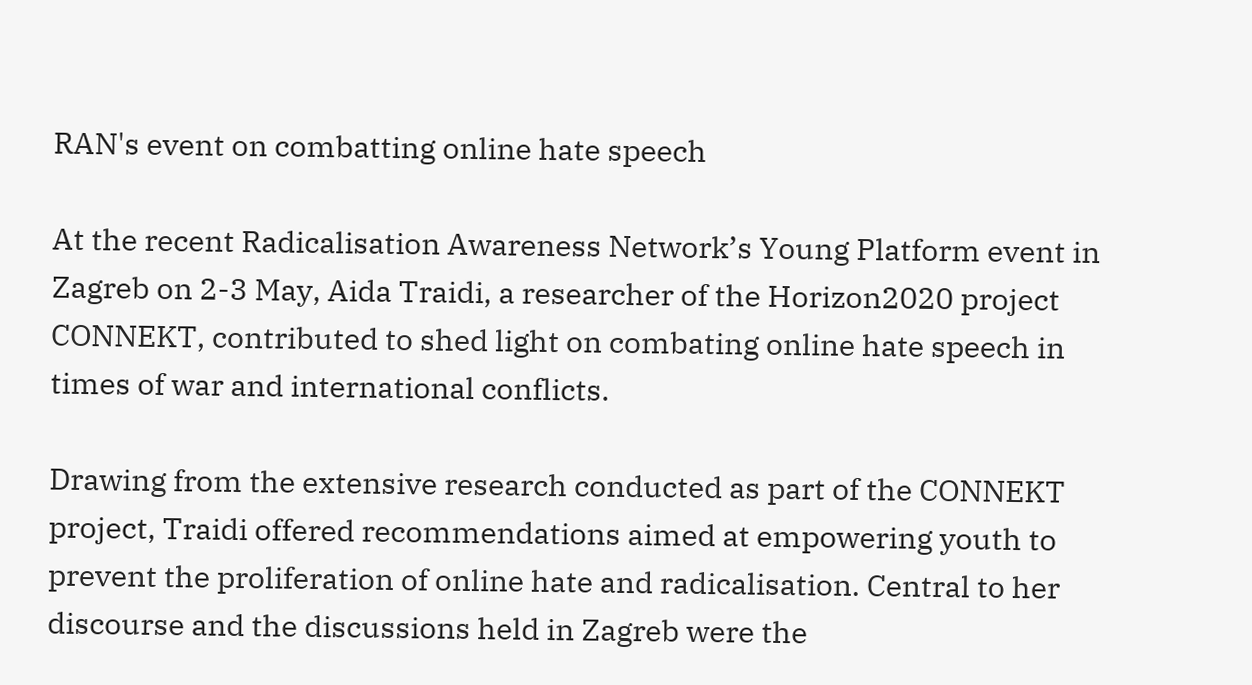RAN's event on combatting online hate speech

At the recent Radicalisation Awareness Network’s Young Platform event in Zagreb on 2-3 May, Aida Traidi, a researcher of the Horizon2020 project CONNEKT, contributed to shed light on combating online hate speech in times of war and international conflicts.

Drawing from the extensive research conducted as part of the CONNEKT project, Traidi offered recommendations aimed at empowering youth to prevent the proliferation of online hate and radicalisation. Central to her discourse and the discussions held in Zagreb were the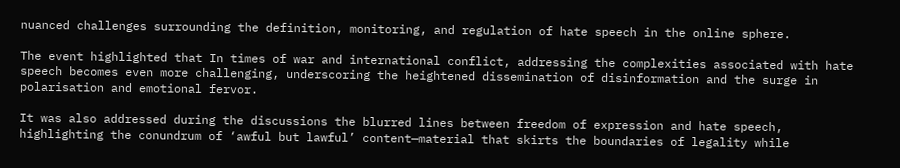nuanced challenges surrounding the definition, monitoring, and regulation of hate speech in the online sphere.

The event highlighted that In times of war and international conflict, addressing the complexities associated with hate speech becomes even more challenging, underscoring the heightened dissemination of disinformation and the surge in polarisation and emotional fervor.

It was also addressed during the discussions the blurred lines between freedom of expression and hate speech, highlighting the conundrum of ‘awful but lawful’ content—material that skirts the boundaries of legality while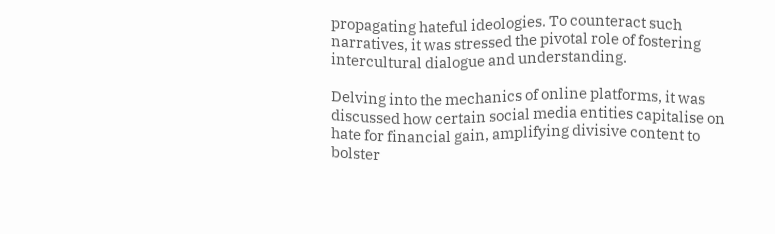propagating hateful ideologies. To counteract such narratives, it was stressed the pivotal role of fostering intercultural dialogue and understanding.

Delving into the mechanics of online platforms, it was discussed how certain social media entities capitalise on hate for financial gain, amplifying divisive content to bolster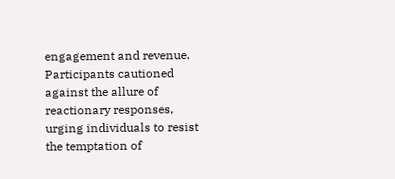engagement and revenue. Participants cautioned against the allure of reactionary responses, urging individuals to resist the temptation of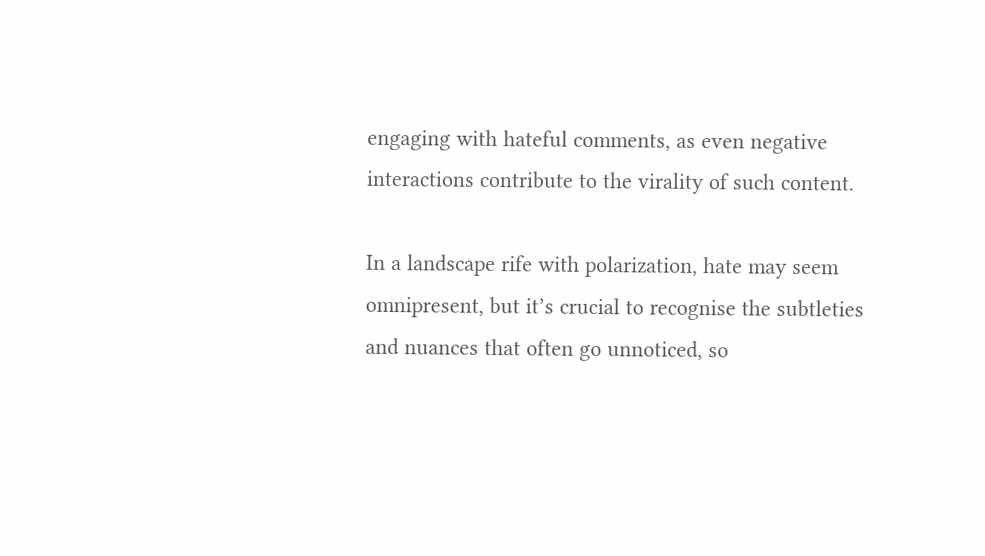engaging with hateful comments, as even negative interactions contribute to the virality of such content.

In a landscape rife with polarization, hate may seem omnipresent, but it’s crucial to recognise the subtleties and nuances that often go unnoticed, so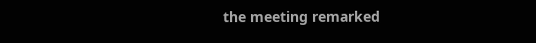the meeting remarked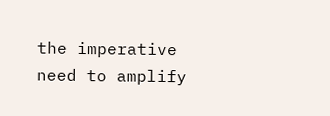the imperative need to amplify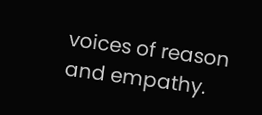voices of reason and empathy.